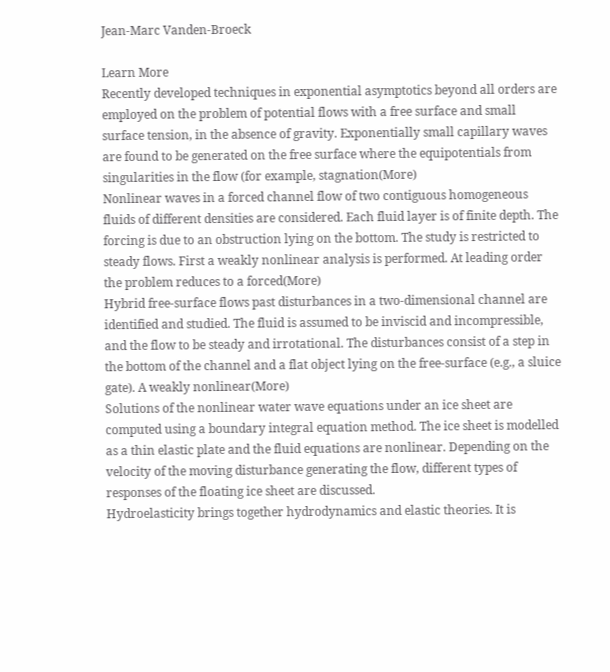Jean-Marc Vanden-Broeck

Learn More
Recently developed techniques in exponential asymptotics beyond all orders are employed on the problem of potential flows with a free surface and small surface tension, in the absence of gravity. Exponentially small capillary waves are found to be generated on the free surface where the equipotentials from singularities in the flow (for example, stagnation(More)
Nonlinear waves in a forced channel flow of two contiguous homogeneous fluids of different densities are considered. Each fluid layer is of finite depth. The forcing is due to an obstruction lying on the bottom. The study is restricted to steady flows. First a weakly nonlinear analysis is performed. At leading order the problem reduces to a forced(More)
Hybrid free-surface flows past disturbances in a two-dimensional channel are identified and studied. The fluid is assumed to be inviscid and incompressible, and the flow to be steady and irrotational. The disturbances consist of a step in the bottom of the channel and a flat object lying on the free-surface (e.g., a sluice gate). A weakly nonlinear(More)
Solutions of the nonlinear water wave equations under an ice sheet are computed using a boundary integral equation method. The ice sheet is modelled as a thin elastic plate and the fluid equations are nonlinear. Depending on the velocity of the moving disturbance generating the flow, different types of responses of the floating ice sheet are discussed.
Hydroelasticity brings together hydrodynamics and elastic theories. It is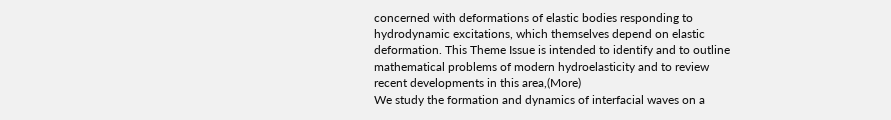concerned with deformations of elastic bodies responding to hydrodynamic excitations, which themselves depend on elastic deformation. This Theme Issue is intended to identify and to outline mathematical problems of modern hydroelasticity and to review recent developments in this area,(More)
We study the formation and dynamics of interfacial waves on a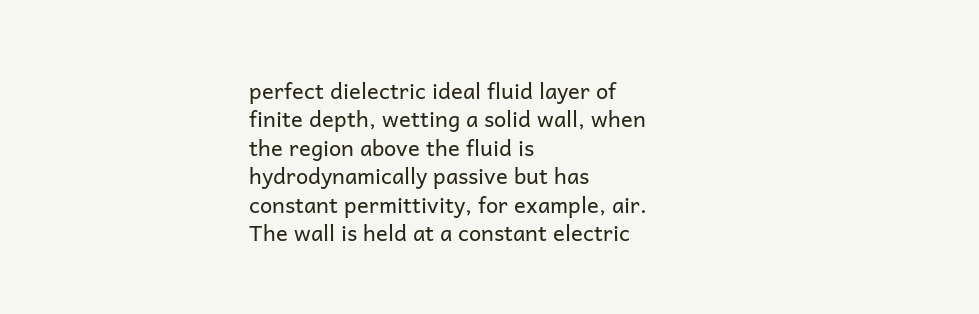perfect dielectric ideal fluid layer of finite depth, wetting a solid wall, when the region above the fluid is hydrodynamically passive but has constant permittivity, for example, air. The wall is held at a constant electric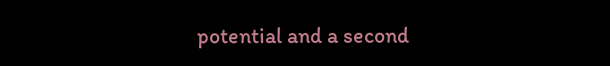potential and a second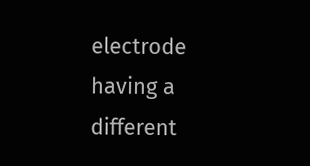electrode having a different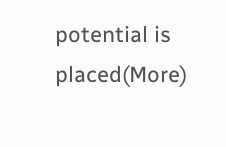potential is placed(More)